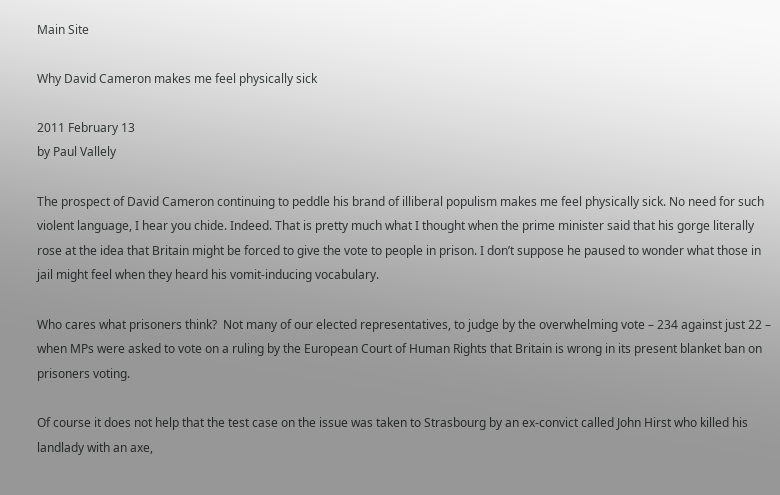Main Site

Why David Cameron makes me feel physically sick

2011 February 13
by Paul Vallely

The prospect of David Cameron continuing to peddle his brand of illiberal populism makes me feel physically sick. No need for such violent language, I hear you chide. Indeed. That is pretty much what I thought when the prime minister said that his gorge literally rose at the idea that Britain might be forced to give the vote to people in prison. I don’t suppose he paused to wonder what those in jail might feel when they heard his vomit-inducing vocabulary.

Who cares what prisoners think?  Not many of our elected representatives, to judge by the overwhelming vote – 234 against just 22 – when MPs were asked to vote on a ruling by the European Court of Human Rights that Britain is wrong in its present blanket ban on prisoners voting.

Of course it does not help that the test case on the issue was taken to Strasbourg by an ex-convict called John Hirst who killed his landlady with an axe,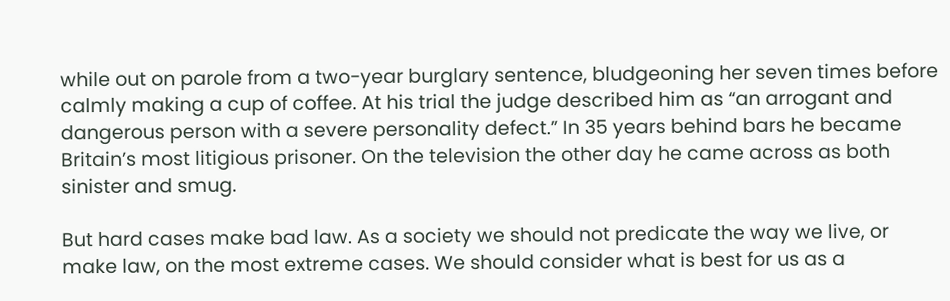while out on parole from a two-year burglary sentence, bludgeoning her seven times before calmly making a cup of coffee. At his trial the judge described him as “an arrogant and dangerous person with a severe personality defect.” In 35 years behind bars he became Britain’s most litigious prisoner. On the television the other day he came across as both sinister and smug.

But hard cases make bad law. As a society we should not predicate the way we live, or make law, on the most extreme cases. We should consider what is best for us as a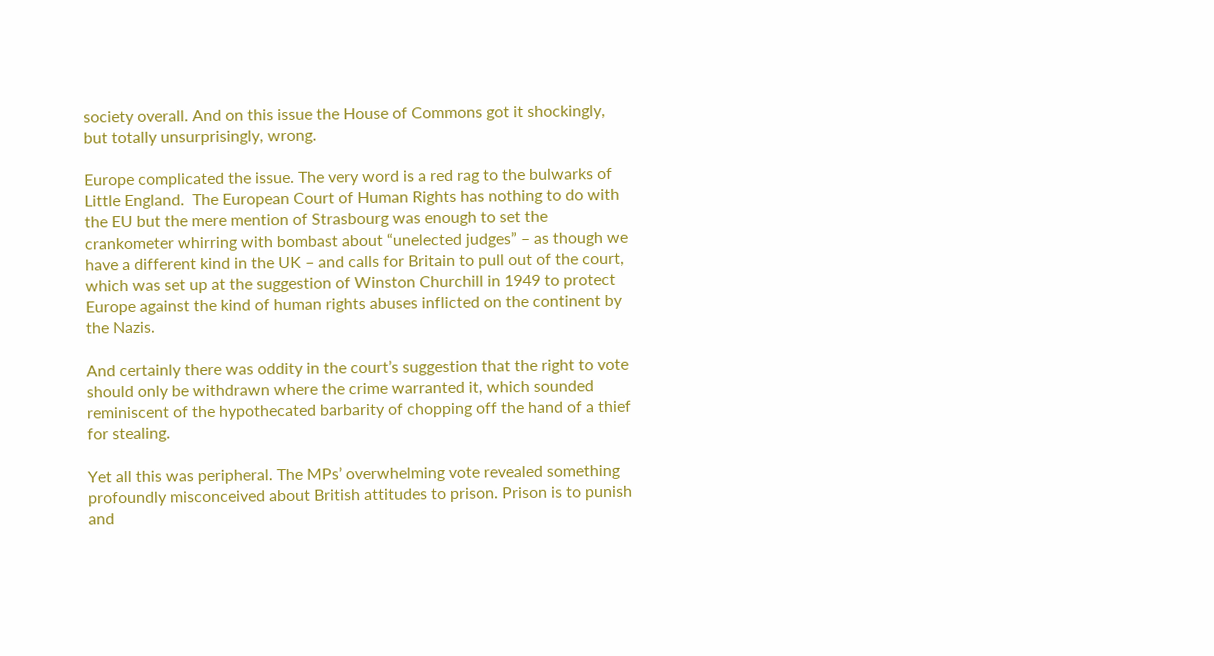society overall. And on this issue the House of Commons got it shockingly, but totally unsurprisingly, wrong.

Europe complicated the issue. The very word is a red rag to the bulwarks of Little England.  The European Court of Human Rights has nothing to do with the EU but the mere mention of Strasbourg was enough to set the crankometer whirring with bombast about “unelected judges” – as though we have a different kind in the UK – and calls for Britain to pull out of the court, which was set up at the suggestion of Winston Churchill in 1949 to protect Europe against the kind of human rights abuses inflicted on the continent by the Nazis.

And certainly there was oddity in the court’s suggestion that the right to vote should only be withdrawn where the crime warranted it, which sounded reminiscent of the hypothecated barbarity of chopping off the hand of a thief for stealing.

Yet all this was peripheral. The MPs’ overwhelming vote revealed something profoundly misconceived about British attitudes to prison. Prison is to punish and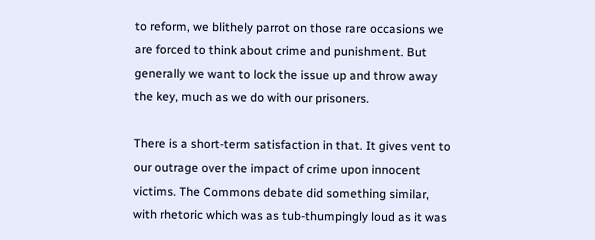to reform, we blithely parrot on those rare occasions we are forced to think about crime and punishment. But generally we want to lock the issue up and throw away the key, much as we do with our prisoners.

There is a short-term satisfaction in that. It gives vent to our outrage over the impact of crime upon innocent victims. The Commons debate did something similar, with rhetoric which was as tub-thumpingly loud as it was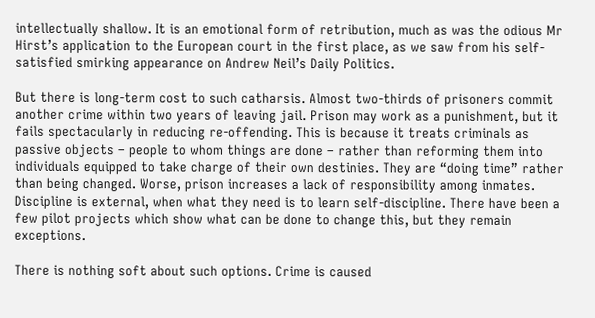intellectually shallow. It is an emotional form of retribution, much as was the odious Mr Hirst’s application to the European court in the first place, as we saw from his self-satisfied smirking appearance on Andrew Neil’s Daily Politics.

But there is long-term cost to such catharsis. Almost two-thirds of prisoners commit another crime within two years of leaving jail. Prison may work as a punishment, but it fails spectacularly in reducing re-offending. This is because it treats criminals as passive objects – people to whom things are done – rather than reforming them into individuals equipped to take charge of their own destinies. They are “doing time” rather than being changed. Worse, prison increases a lack of responsibility among inmates. Discipline is external, when what they need is to learn self-discipline. There have been a few pilot projects which show what can be done to change this, but they remain exceptions.

There is nothing soft about such options. Crime is caused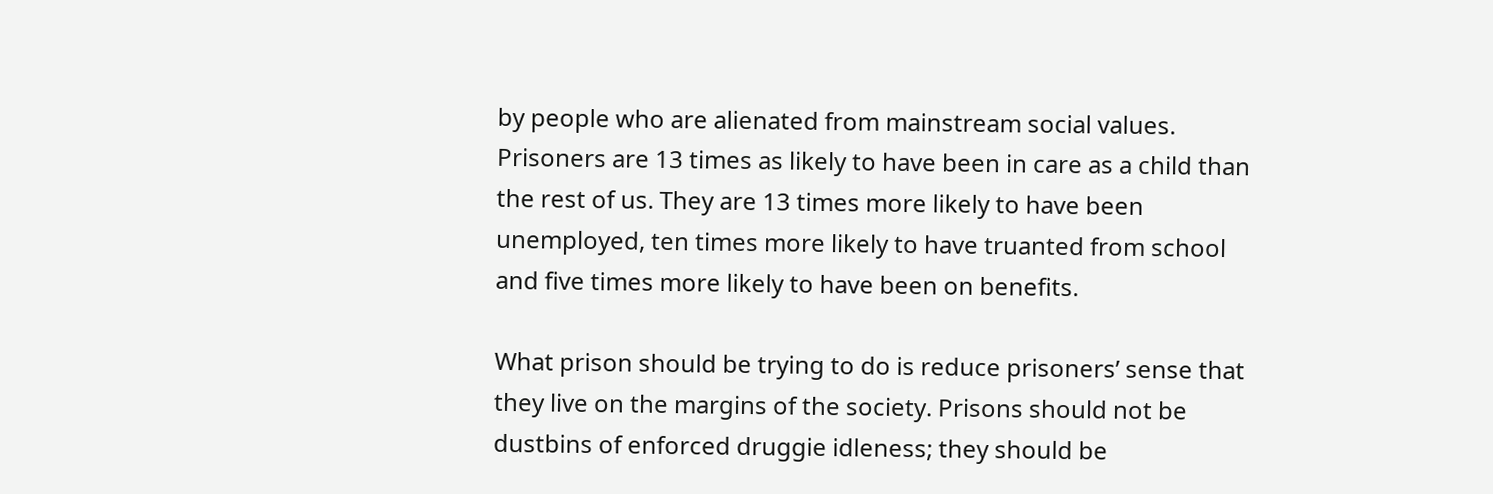by people who are alienated from mainstream social values. Prisoners are 13 times as likely to have been in care as a child than the rest of us. They are 13 times more likely to have been unemployed, ten times more likely to have truanted from school and five times more likely to have been on benefits.

What prison should be trying to do is reduce prisoners’ sense that they live on the margins of the society. Prisons should not be dustbins of enforced druggie idleness; they should be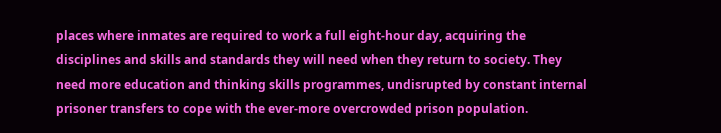places where inmates are required to work a full eight-hour day, acquiring the disciplines and skills and standards they will need when they return to society. They need more education and thinking skills programmes, undisrupted by constant internal prisoner transfers to cope with the ever-more overcrowded prison population.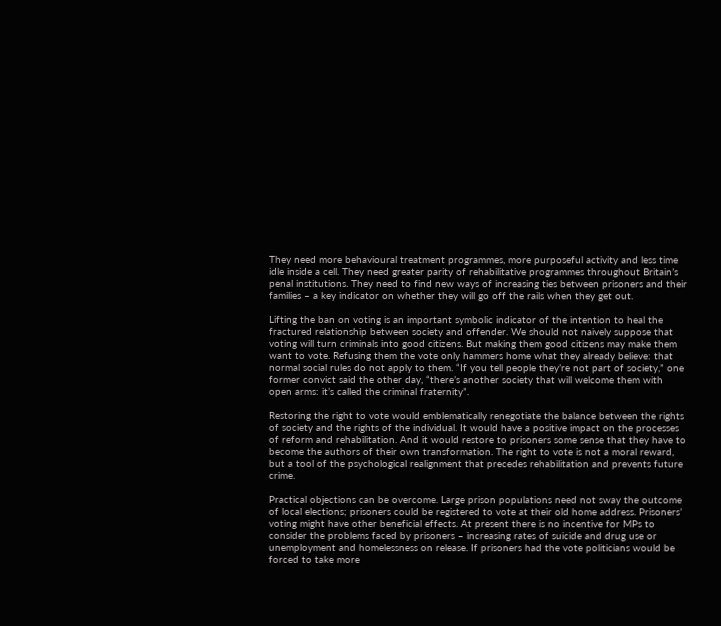They need more behavioural treatment programmes, more purposeful activity and less time idle inside a cell. They need greater parity of rehabilitative programmes throughout Britain’s penal institutions. They need to find new ways of increasing ties between prisoners and their families – a key indicator on whether they will go off the rails when they get out.

Lifting the ban on voting is an important symbolic indicator of the intention to heal the fractured relationship between society and offender. We should not naively suppose that voting will turn criminals into good citizens. But making them good citizens may make them want to vote. Refusing them the vote only hammers home what they already believe: that normal social rules do not apply to them. “If you tell people they’re not part of society,” one former convict said the other day, “there’s another society that will welcome them with open arms: it’s called the criminal fraternity”.

Restoring the right to vote would emblematically renegotiate the balance between the rights of society and the rights of the individual. It would have a positive impact on the processes of reform and rehabilitation. And it would restore to prisoners some sense that they have to become the authors of their own transformation. The right to vote is not a moral reward, but a tool of the psychological realignment that precedes rehabilitation and prevents future crime.

Practical objections can be overcome. Large prison populations need not sway the outcome of local elections; prisoners could be registered to vote at their old home address. Prisoners’ voting might have other beneficial effects. At present there is no incentive for MPs to consider the problems faced by prisoners – increasing rates of suicide and drug use or unemployment and homelessness on release. If prisoners had the vote politicians would be forced to take more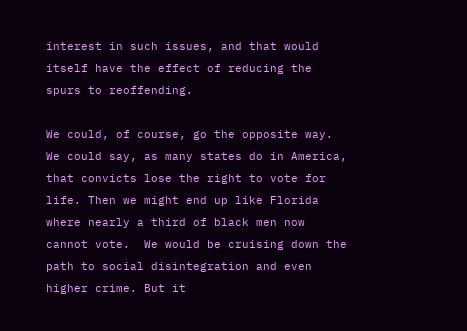interest in such issues, and that would itself have the effect of reducing the spurs to reoffending.

We could, of course, go the opposite way. We could say, as many states do in America, that convicts lose the right to vote for life. Then we might end up like Florida where nearly a third of black men now cannot vote.  We would be cruising down the path to social disintegration and even higher crime. But it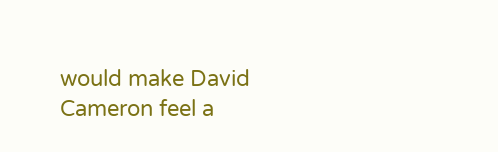would make David Cameron feel a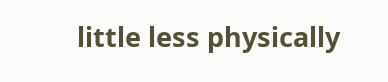little less physically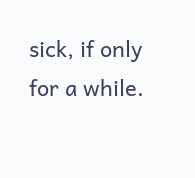sick, if only for a while.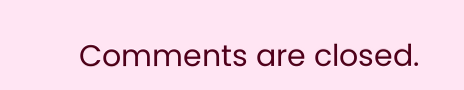Comments are closed.